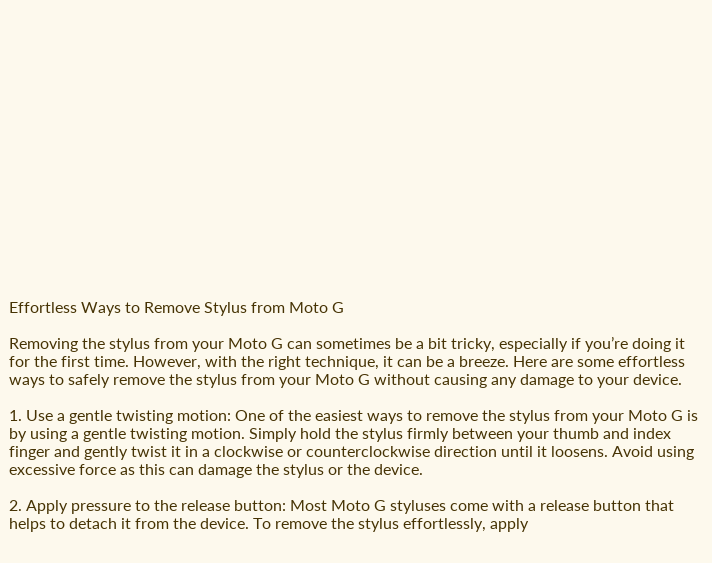Effortless Ways to Remove Stylus from Moto G

Removing the stylus from your Moto G can sometimes be a bit tricky, especially if you’re doing it for the first time. However, with the right technique, it can be a breeze. Here are some effortless ways to safely remove the stylus from your Moto G without causing any damage to your device.

1. Use a gentle twisting motion: One of the easiest ways to remove the stylus from your Moto G is by using a gentle twisting motion. Simply hold the stylus firmly between your thumb and index finger and gently twist it in a clockwise or counterclockwise direction until it loosens. Avoid using excessive force as this can damage the stylus or the device.

2. Apply pressure to the release button: Most Moto G styluses come with a release button that helps to detach it from the device. To remove the stylus effortlessly, apply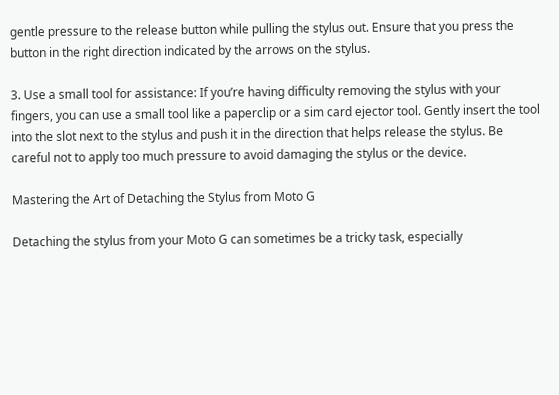gentle pressure to the release button while pulling the stylus out. Ensure that you press the button in the right direction indicated by the arrows on the stylus.

3. Use a small tool for assistance: If you’re having difficulty removing the stylus with your fingers, you can use a small tool like a paperclip or a sim card ejector tool. Gently insert the tool into the slot next to the stylus and push it in the direction that helps release the stylus. Be careful not to apply too much pressure to avoid damaging the stylus or the device.

Mastering the Art of Detaching the Stylus from Moto G

Detaching the stylus from your Moto G can sometimes be a tricky task, especially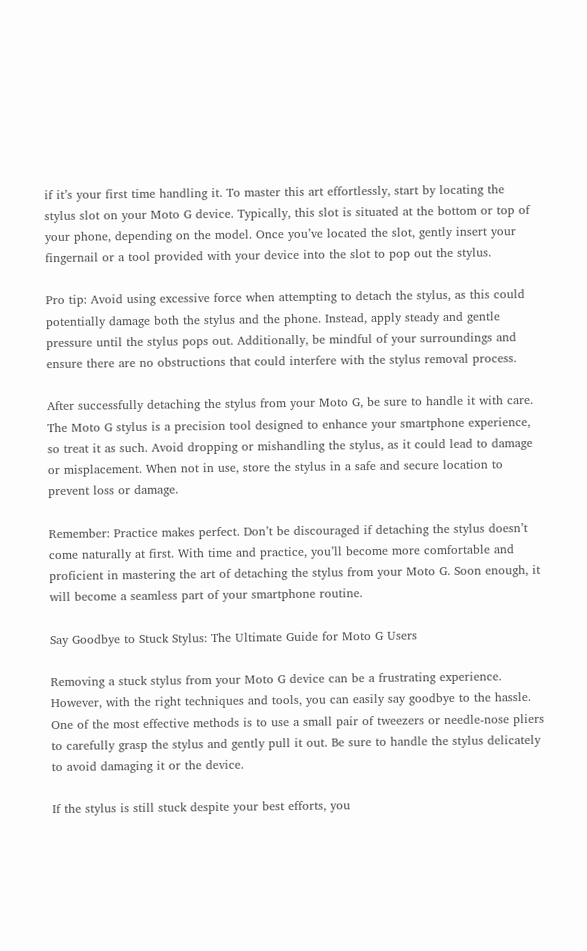if it’s your first time handling it. To master this art effortlessly, start by locating the stylus slot on your Moto G device. Typically, this slot is situated at the bottom or top of your phone, depending on the model. Once you’ve located the slot, gently insert your fingernail or a tool provided with your device into the slot to pop out the stylus.

Pro tip: Avoid using excessive force when attempting to detach the stylus, as this could potentially damage both the stylus and the phone. Instead, apply steady and gentle pressure until the stylus pops out. Additionally, be mindful of your surroundings and ensure there are no obstructions that could interfere with the stylus removal process.

After successfully detaching the stylus from your Moto G, be sure to handle it with care. The Moto G stylus is a precision tool designed to enhance your smartphone experience, so treat it as such. Avoid dropping or mishandling the stylus, as it could lead to damage or misplacement. When not in use, store the stylus in a safe and secure location to prevent loss or damage.

Remember: Practice makes perfect. Don’t be discouraged if detaching the stylus doesn’t come naturally at first. With time and practice, you’ll become more comfortable and proficient in mastering the art of detaching the stylus from your Moto G. Soon enough, it will become a seamless part of your smartphone routine.

Say Goodbye to Stuck Stylus: The Ultimate Guide for Moto G Users

Removing a stuck stylus from your Moto G device can be a frustrating experience. However, with the right techniques and tools, you can easily say goodbye to the hassle. One of the most effective methods is to use a small pair of tweezers or needle-nose pliers to carefully grasp the stylus and gently pull it out. Be sure to handle the stylus delicately to avoid damaging it or the device.

If the stylus is still stuck despite your best efforts, you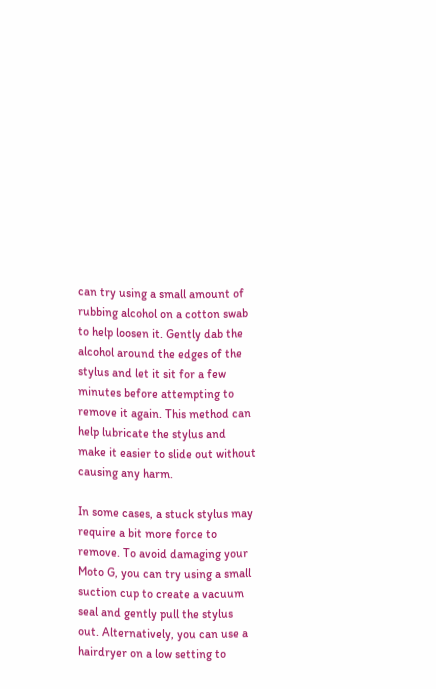can try using a small amount of rubbing alcohol on a cotton swab to help loosen it. Gently dab the alcohol around the edges of the stylus and let it sit for a few minutes before attempting to remove it again. This method can help lubricate the stylus and make it easier to slide out without causing any harm.

In some cases, a stuck stylus may require a bit more force to remove. To avoid damaging your Moto G, you can try using a small suction cup to create a vacuum seal and gently pull the stylus out. Alternatively, you can use a hairdryer on a low setting to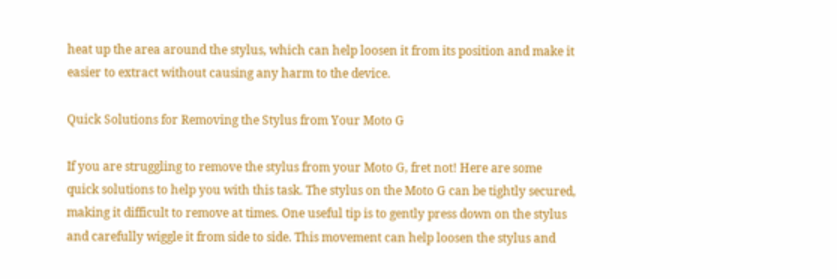heat up the area around the stylus, which can help loosen it from its position and make it easier to extract without causing any harm to the device.

Quick Solutions for Removing the Stylus from Your Moto G

If you are struggling to remove the stylus from your Moto G, fret not! Here are some quick solutions to help you with this task. The stylus on the Moto G can be tightly secured, making it difficult to remove at times. One useful tip is to gently press down on the stylus and carefully wiggle it from side to side. This movement can help loosen the stylus and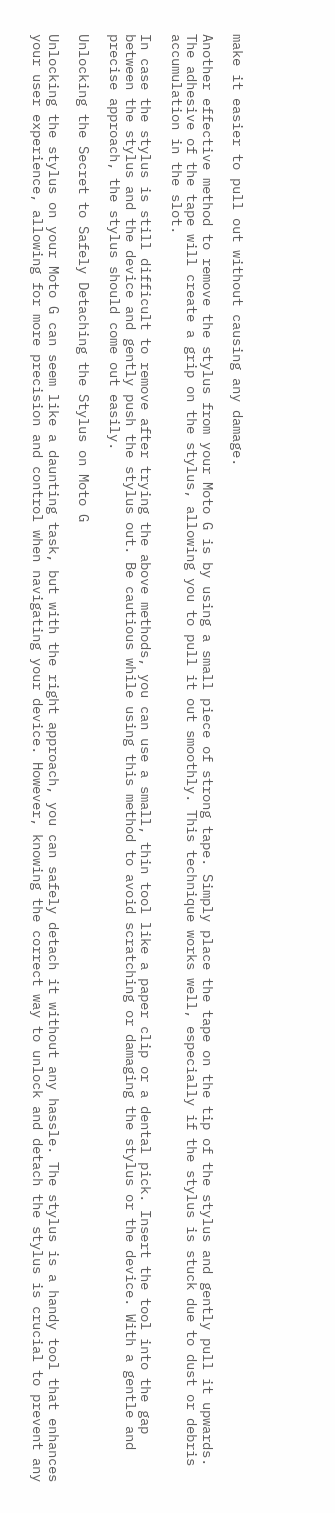make it easier to pull out without causing any damage.

Another effective method to remove the stylus from your Moto G is by using a small piece of strong tape. Simply place the tape on the tip of the stylus and gently pull it upwards. The adhesive of the tape will create a grip on the stylus, allowing you to pull it out smoothly. This technique works well, especially if the stylus is stuck due to dust or debris accumulation in the slot.

In case the stylus is still difficult to remove after trying the above methods, you can use a small, thin tool like a paper clip or a dental pick. Insert the tool into the gap between the stylus and the device and gently push the stylus out. Be cautious while using this method to avoid scratching or damaging the stylus or the device. With a gentle and precise approach, the stylus should come out easily.

Unlocking the Secret to Safely Detaching the Stylus on Moto G

Unlocking the stylus on your Moto G can seem like a daunting task, but with the right approach, you can safely detach it without any hassle. The stylus is a handy tool that enhances your user experience, allowing for more precision and control when navigating your device. However, knowing the correct way to unlock and detach the stylus is crucial to prevent any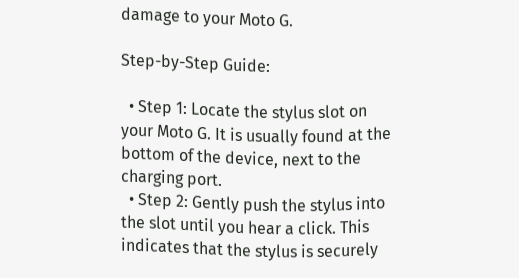damage to your Moto G.

Step-by-Step Guide:

  • Step 1: Locate the stylus slot on your Moto G. It is usually found at the bottom of the device, next to the charging port.
  • Step 2: Gently push the stylus into the slot until you hear a click. This indicates that the stylus is securely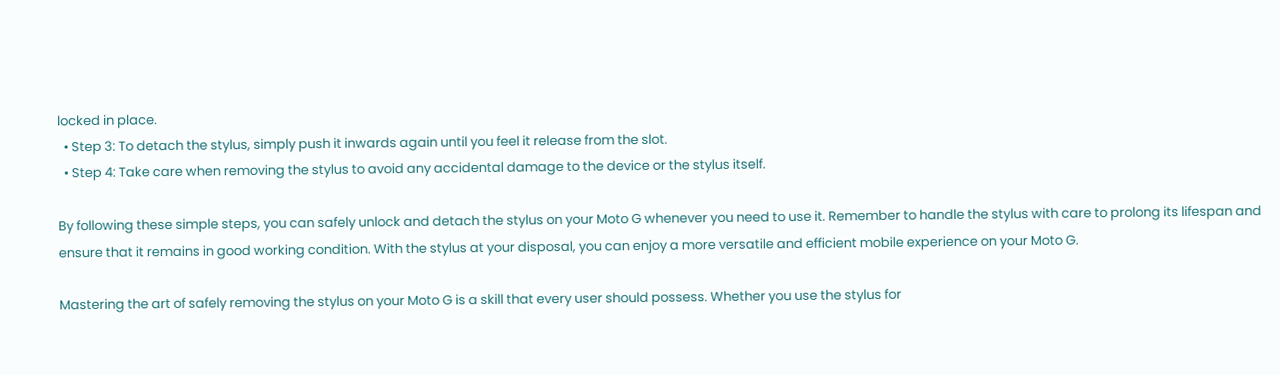locked in place.
  • Step 3: To detach the stylus, simply push it inwards again until you feel it release from the slot.
  • Step 4: Take care when removing the stylus to avoid any accidental damage to the device or the stylus itself.

By following these simple steps, you can safely unlock and detach the stylus on your Moto G whenever you need to use it. Remember to handle the stylus with care to prolong its lifespan and ensure that it remains in good working condition. With the stylus at your disposal, you can enjoy a more versatile and efficient mobile experience on your Moto G.

Mastering the art of safely removing the stylus on your Moto G is a skill that every user should possess. Whether you use the stylus for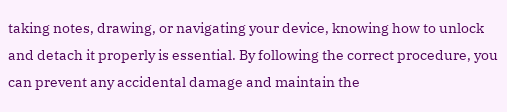taking notes, drawing, or navigating your device, knowing how to unlock and detach it properly is essential. By following the correct procedure, you can prevent any accidental damage and maintain the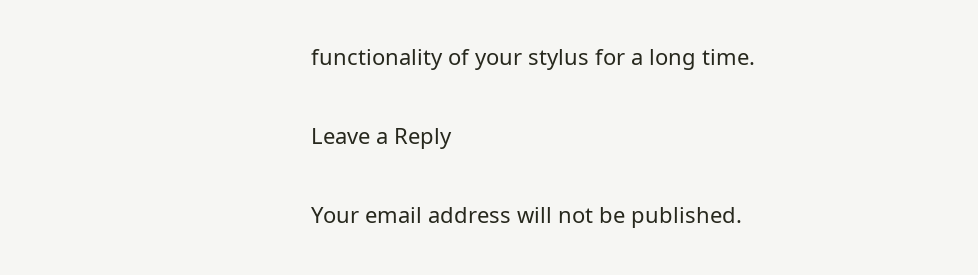functionality of your stylus for a long time.

Leave a Reply

Your email address will not be published.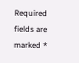Required fields are marked *